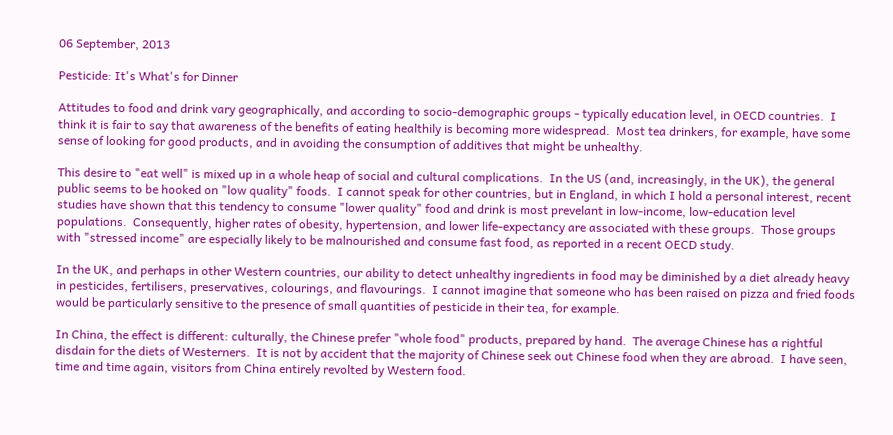06 September, 2013

Pesticide: It's What's for Dinner

Attitudes to food and drink vary geographically, and according to socio-demographic groups - typically education level, in OECD countries.  I think it is fair to say that awareness of the benefits of eating healthily is becoming more widespread.  Most tea drinkers, for example, have some sense of looking for good products, and in avoiding the consumption of additives that might be unhealthy.

This desire to "eat well" is mixed up in a whole heap of social and cultural complications.  In the US (and, increasingly, in the UK), the general public seems to be hooked on "low quality" foods.  I cannot speak for other countries, but in England, in which I hold a personal interest, recent studies have shown that this tendency to consume "lower quality" food and drink is most prevelant in low-income, low-education level populations.  Consequently, higher rates of obesity, hypertension, and lower life-expectancy are associated with these groups.  Those groups with "stressed income" are especially likely to be malnourished and consume fast food, as reported in a recent OECD study.

In the UK, and perhaps in other Western countries, our ability to detect unhealthy ingredients in food may be diminished by a diet already heavy in pesticides, fertilisers, preservatives, colourings, and flavourings.  I cannot imagine that someone who has been raised on pizza and fried foods would be particularly sensitive to the presence of small quantities of pesticide in their tea, for example.

In China, the effect is different: culturally, the Chinese prefer "whole food" products, prepared by hand.  The average Chinese has a rightful disdain for the diets of Westerners.  It is not by accident that the majority of Chinese seek out Chinese food when they are abroad.  I have seen, time and time again, visitors from China entirely revolted by Western food.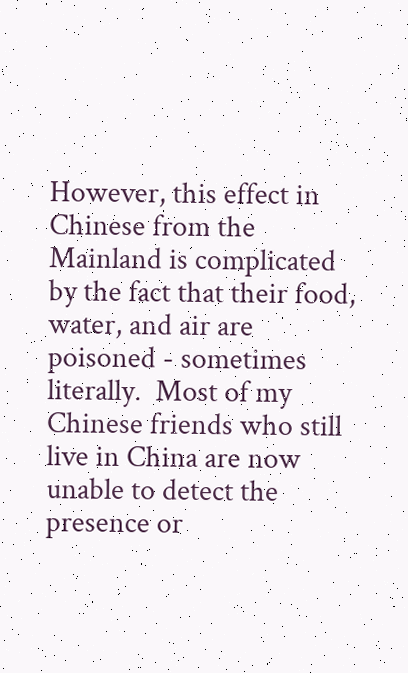However, this effect in Chinese from the Mainland is complicated by the fact that their food, water, and air are poisoned - sometimes literally.  Most of my Chinese friends who still live in China are now unable to detect the presence or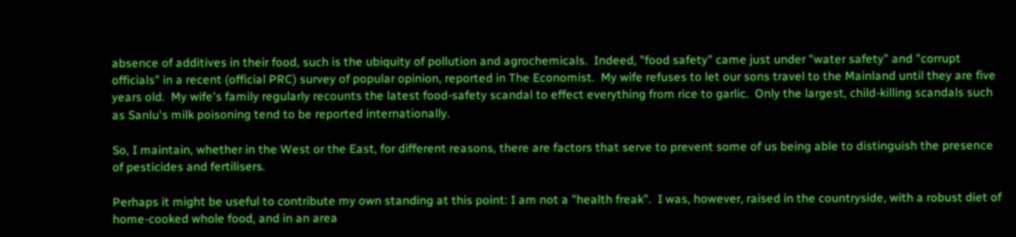absence of additives in their food, such is the ubiquity of pollution and agrochemicals.  Indeed, "food safety" came just under "water safety" and "corrupt officials" in a recent (official PRC) survey of popular opinion, reported in The Economist.  My wife refuses to let our sons travel to the Mainland until they are five years old.  My wife's family regularly recounts the latest food-safety scandal to effect everything from rice to garlic.  Only the largest, child-killing scandals such as Sanlu's milk poisoning tend to be reported internationally.

So, I maintain, whether in the West or the East, for different reasons, there are factors that serve to prevent some of us being able to distinguish the presence of pesticides and fertilisers.

Perhaps it might be useful to contribute my own standing at this point: I am not a "health freak".  I was, however, raised in the countryside, with a robust diet of home-cooked whole food, and in an area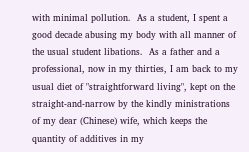with minimal pollution.  As a student, I spent a good decade abusing my body with all manner of the usual student libations.  As a father and a professional, now in my thirties, I am back to my usual diet of "straightforward living", kept on the straight-and-narrow by the kindly ministrations of my dear (Chinese) wife, which keeps the quantity of additives in my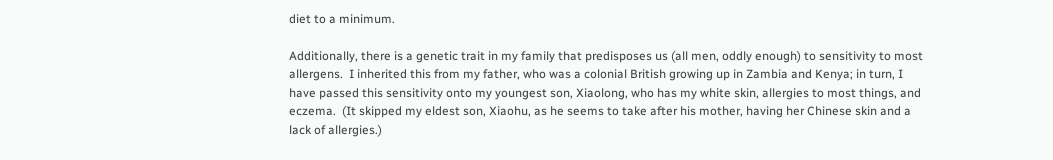diet to a minimum.

Additionally, there is a genetic trait in my family that predisposes us (all men, oddly enough) to sensitivity to most allergens.  I inherited this from my father, who was a colonial British growing up in Zambia and Kenya; in turn, I have passed this sensitivity onto my youngest son, Xiaolong, who has my white skin, allergies to most things, and eczema.  (It skipped my eldest son, Xiaohu, as he seems to take after his mother, having her Chinese skin and a lack of allergies.)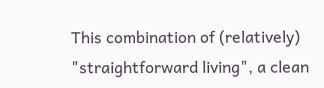This combination of (relatively) "straightforward living", a clean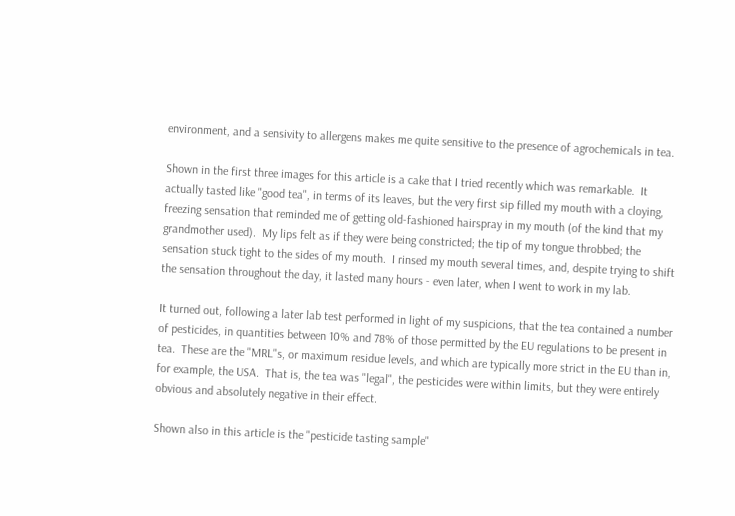environment, and a sensivity to allergens makes me quite sensitive to the presence of agrochemicals in tea.

Shown in the first three images for this article is a cake that I tried recently which was remarkable.  It actually tasted like "good tea", in terms of its leaves, but the very first sip filled my mouth with a cloying, freezing sensation that reminded me of getting old-fashioned hairspray in my mouth (of the kind that my grandmother used).  My lips felt as if they were being constricted; the tip of my tongue throbbed; the sensation stuck tight to the sides of my mouth.  I rinsed my mouth several times, and, despite trying to shift the sensation throughout the day, it lasted many hours - even later, when I went to work in my lab.

It turned out, following a later lab test performed in light of my suspicions, that the tea contained a number of pesticides, in quantities between 10% and 78% of those permitted by the EU regulations to be present in tea.  These are the "MRL"s, or maximum residue levels, and which are typically more strict in the EU than in, for example, the USA.  That is, the tea was "legal", the pesticides were within limits, but they were entirely obvious and absolutely negative in their effect.

Shown also in this article is the "pesticide tasting sample"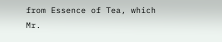from Essence of Tea, which Mr.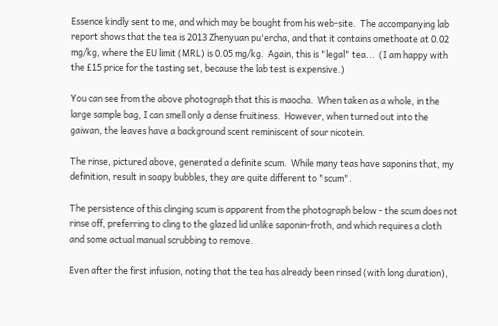Essence kindly sent to me, and which may be bought from his web-site.  The accompanying lab report shows that the tea is 2013 Zhenyuan pu'ercha, and that it contains omethoate at 0.02 mg/kg, where the EU limit (MRL) is 0.05 mg/kg.  Again, this is "legal" tea...  (I am happy with the £15 price for the tasting set, because the lab test is expensive.)

You can see from the above photograph that this is maocha.  When taken as a whole, in the large sample bag, I can smell only a dense fruitiness.  However, when turned out into the gaiwan, the leaves have a background scent reminiscent of sour nicotein.

The rinse, pictured above, generated a definite scum.  While many teas have saponins that, my definition, result in soapy bubbles, they are quite different to "scum".

The persistence of this clinging scum is apparent from the photograph below - the scum does not rinse off, preferring to cling to the glazed lid unlike saponin-froth, and which requires a cloth and some actual manual scrubbing to remove.

Even after the first infusion, noting that the tea has already been rinsed (with long duration),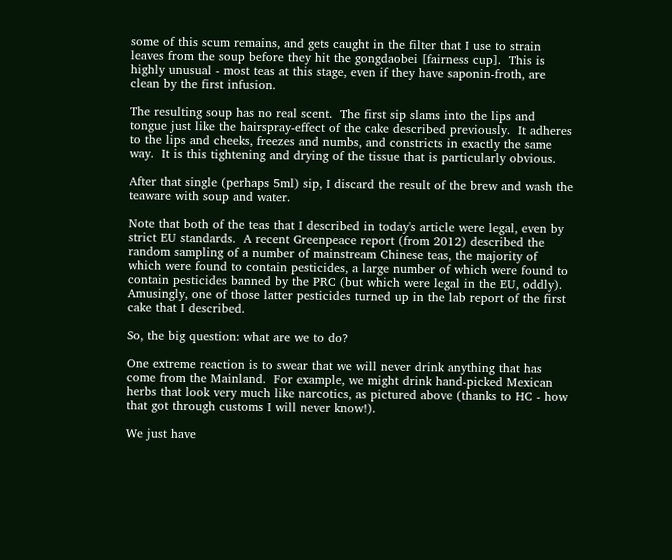some of this scum remains, and gets caught in the filter that I use to strain leaves from the soup before they hit the gongdaobei [fairness cup].  This is highly unusual - most teas at this stage, even if they have saponin-froth, are clean by the first infusion.

The resulting soup has no real scent.  The first sip slams into the lips and tongue just like the hairspray-effect of the cake described previously.  It adheres to the lips and cheeks, freezes and numbs, and constricts in exactly the same way.  It is this tightening and drying of the tissue that is particularly obvious.

After that single (perhaps 5ml) sip, I discard the result of the brew and wash the teaware with soup and water.

Note that both of the teas that I described in today's article were legal, even by strict EU standards.  A recent Greenpeace report (from 2012) described the random sampling of a number of mainstream Chinese teas, the majority of which were found to contain pesticides, a large number of which were found to contain pesticides banned by the PRC (but which were legal in the EU, oddly).  Amusingly, one of those latter pesticides turned up in the lab report of the first cake that I described.

So, the big question: what are we to do?

One extreme reaction is to swear that we will never drink anything that has come from the Mainland.  For example, we might drink hand-picked Mexican herbs that look very much like narcotics, as pictured above (thanks to HC - how that got through customs I will never know!).

We just have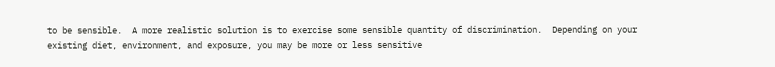to be sensible.  A more realistic solution is to exercise some sensible quantity of discrimination.  Depending on your existing diet, environment, and exposure, you may be more or less sensitive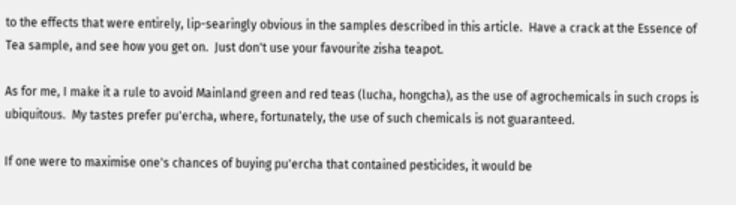to the effects that were entirely, lip-searingly obvious in the samples described in this article.  Have a crack at the Essence of Tea sample, and see how you get on.  Just don't use your favourite zisha teapot.

As for me, I make it a rule to avoid Mainland green and red teas (lucha, hongcha), as the use of agrochemicals in such crops is ubiquitous.  My tastes prefer pu'ercha, where, fortunately, the use of such chemicals is not guaranteed.

If one were to maximise one's chances of buying pu'ercha that contained pesticides, it would be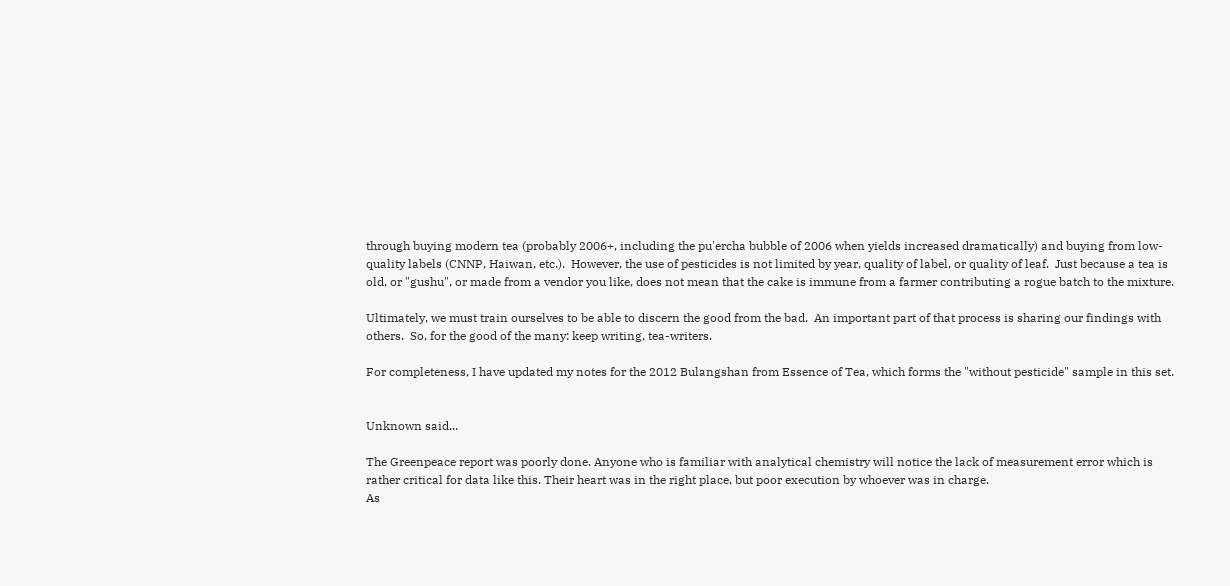through buying modern tea (probably 2006+, including the pu'ercha bubble of 2006 when yields increased dramatically) and buying from low-quality labels (CNNP, Haiwan, etc.).  However, the use of pesticides is not limited by year, quality of label, or quality of leaf.  Just because a tea is old, or "gushu", or made from a vendor you like, does not mean that the cake is immune from a farmer contributing a rogue batch to the mixture.

Ultimately, we must train ourselves to be able to discern the good from the bad.  An important part of that process is sharing our findings with others.  So, for the good of the many: keep writing, tea-writers.

For completeness, I have updated my notes for the 2012 Bulangshan from Essence of Tea, which forms the "without pesticide" sample in this set.


Unknown said...

The Greenpeace report was poorly done. Anyone who is familiar with analytical chemistry will notice the lack of measurement error which is rather critical for data like this. Their heart was in the right place, but poor execution by whoever was in charge.
As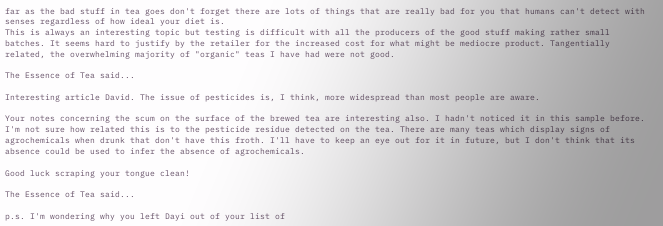far as the bad stuff in tea goes don't forget there are lots of things that are really bad for you that humans can't detect with senses regardless of how ideal your diet is.
This is always an interesting topic but testing is difficult with all the producers of the good stuff making rather small batches. It seems hard to justify by the retailer for the increased cost for what might be mediocre product. Tangentially related, the overwhelming majority of "organic" teas I have had were not good.

The Essence of Tea said...

Interesting article David. The issue of pesticides is, I think, more widespread than most people are aware.

Your notes concerning the scum on the surface of the brewed tea are interesting also. I hadn't noticed it in this sample before. I'm not sure how related this is to the pesticide residue detected on the tea. There are many teas which display signs of agrochemicals when drunk that don't have this froth. I'll have to keep an eye out for it in future, but I don't think that its absence could be used to infer the absence of agrochemicals.

Good luck scraping your tongue clean!

The Essence of Tea said...

p.s. I'm wondering why you left Dayi out of your list of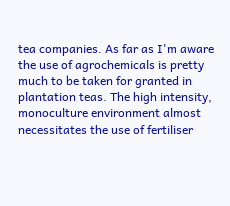tea companies. As far as I'm aware the use of agrochemicals is pretty much to be taken for granted in plantation teas. The high intensity, monoculture environment almost necessitates the use of fertiliser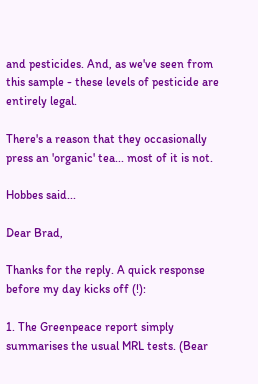and pesticides. And, as we've seen from this sample - these levels of pesticide are entirely legal.

There's a reason that they occasionally press an 'organic' tea... most of it is not.

Hobbes said...

Dear Brad,

Thanks for the reply. A quick response before my day kicks off (!):

1. The Greenpeace report simply summarises the usual MRL tests. (Bear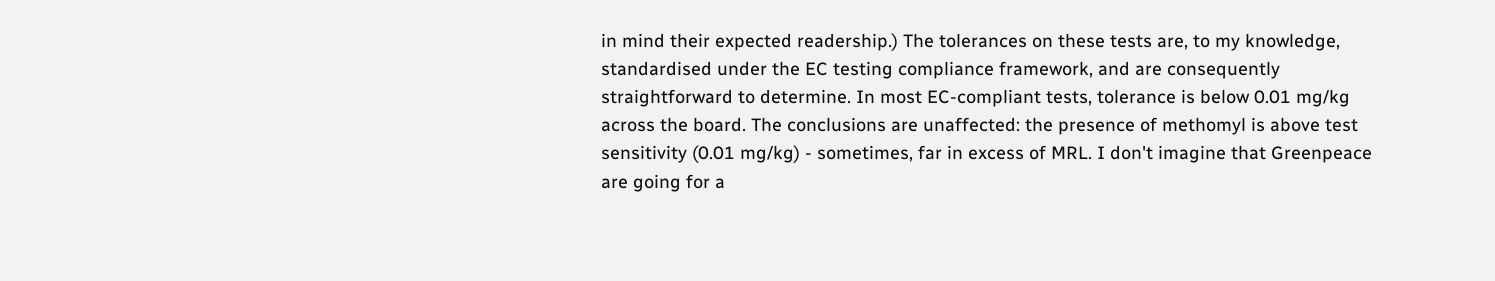in mind their expected readership.) The tolerances on these tests are, to my knowledge, standardised under the EC testing compliance framework, and are consequently straightforward to determine. In most EC-compliant tests, tolerance is below 0.01 mg/kg across the board. The conclusions are unaffected: the presence of methomyl is above test sensitivity (0.01 mg/kg) - sometimes, far in excess of MRL. I don't imagine that Greenpeace are going for a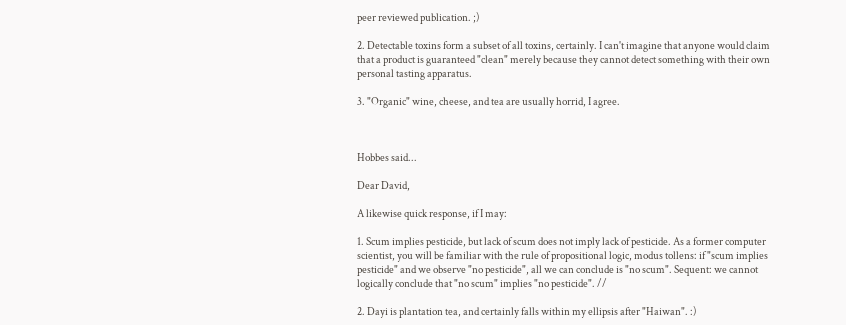peer reviewed publication. ;)

2. Detectable toxins form a subset of all toxins, certainly. I can't imagine that anyone would claim that a product is guaranteed "clean" merely because they cannot detect something with their own personal tasting apparatus.

3. "Organic" wine, cheese, and tea are usually horrid, I agree.



Hobbes said...

Dear David,

A likewise quick response, if I may:

1. Scum implies pesticide, but lack of scum does not imply lack of pesticide. As a former computer scientist, you will be familiar with the rule of propositional logic, modus tollens: if "scum implies pesticide" and we observe "no pesticide", all we can conclude is "no scum". Sequent: we cannot logically conclude that "no scum" implies "no pesticide". //

2. Dayi is plantation tea, and certainly falls within my ellipsis after "Haiwan". :)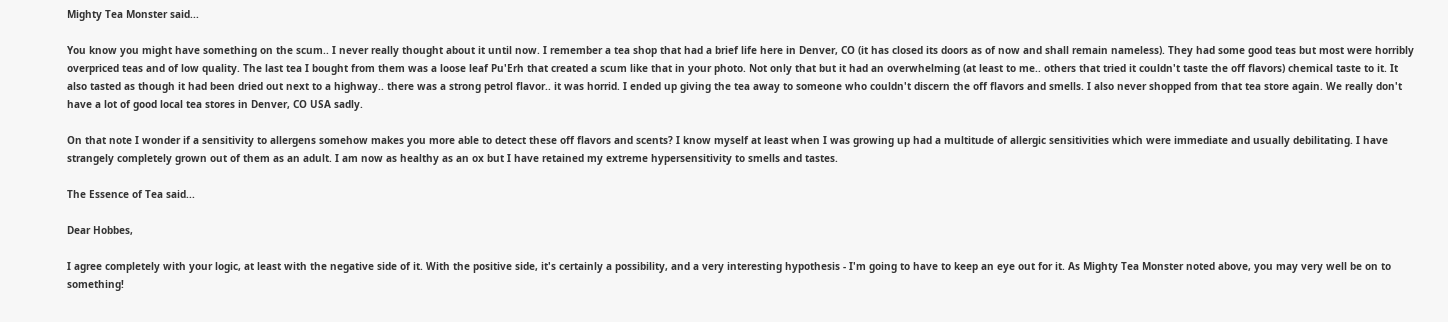Mighty Tea Monster said...

You know you might have something on the scum.. I never really thought about it until now. I remember a tea shop that had a brief life here in Denver, CO (it has closed its doors as of now and shall remain nameless). They had some good teas but most were horribly overpriced teas and of low quality. The last tea I bought from them was a loose leaf Pu'Erh that created a scum like that in your photo. Not only that but it had an overwhelming (at least to me.. others that tried it couldn't taste the off flavors) chemical taste to it. It also tasted as though it had been dried out next to a highway.. there was a strong petrol flavor.. it was horrid. I ended up giving the tea away to someone who couldn't discern the off flavors and smells. I also never shopped from that tea store again. We really don't have a lot of good local tea stores in Denver, CO USA sadly.

On that note I wonder if a sensitivity to allergens somehow makes you more able to detect these off flavors and scents? I know myself at least when I was growing up had a multitude of allergic sensitivities which were immediate and usually debilitating. I have strangely completely grown out of them as an adult. I am now as healthy as an ox but I have retained my extreme hypersensitivity to smells and tastes.

The Essence of Tea said...

Dear Hobbes,

I agree completely with your logic, at least with the negative side of it. With the positive side, it's certainly a possibility, and a very interesting hypothesis - I'm going to have to keep an eye out for it. As Mighty Tea Monster noted above, you may very well be on to something!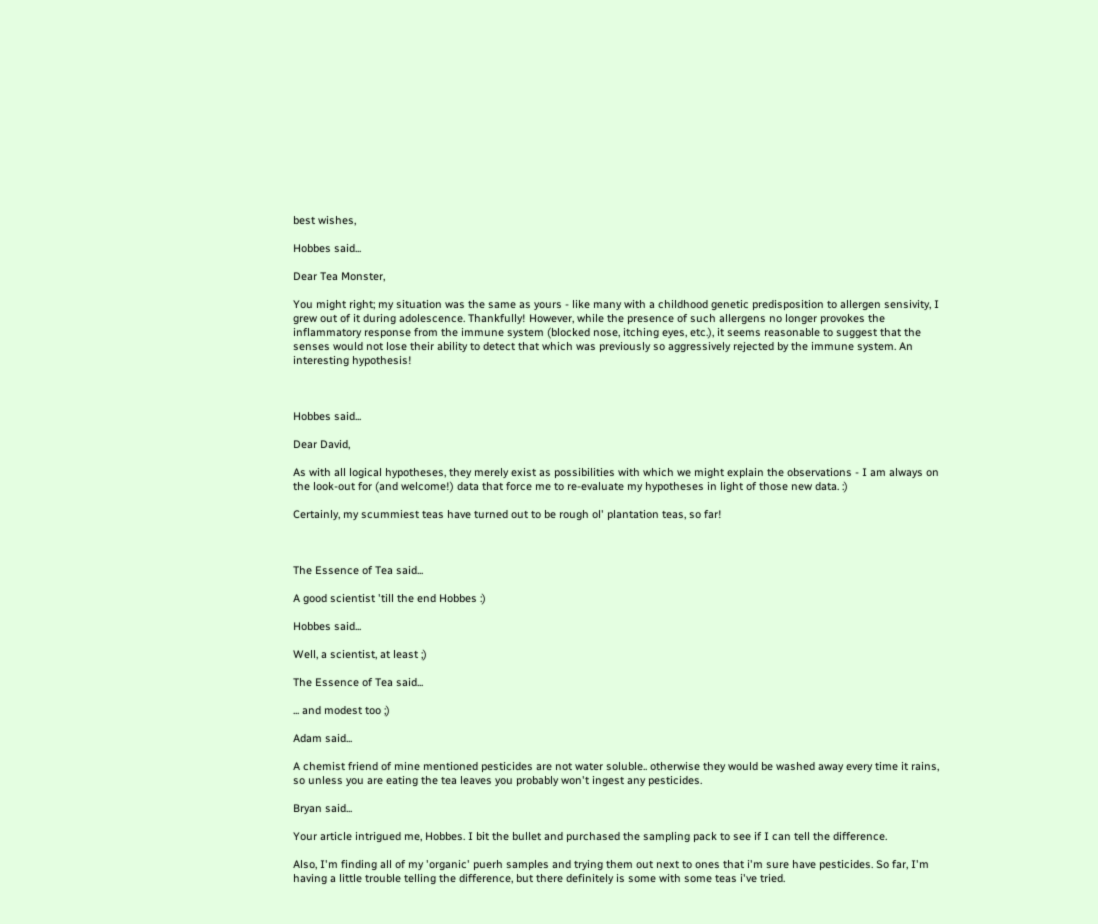best wishes,

Hobbes said...

Dear Tea Monster,

You might right; my situation was the same as yours - like many with a childhood genetic predisposition to allergen sensivity, I grew out of it during adolescence. Thankfully! However, while the presence of such allergens no longer provokes the inflammatory response from the immune system (blocked nose, itching eyes, etc.), it seems reasonable to suggest that the senses would not lose their ability to detect that which was previously so aggressively rejected by the immune system. An interesting hypothesis!



Hobbes said...

Dear David,

As with all logical hypotheses, they merely exist as possibilities with which we might explain the observations - I am always on the look-out for (and welcome!) data that force me to re-evaluate my hypotheses in light of those new data. :)

Certainly, my scummiest teas have turned out to be rough ol' plantation teas, so far!



The Essence of Tea said...

A good scientist 'till the end Hobbes :)

Hobbes said...

Well, a scientist, at least ;)

The Essence of Tea said...

... and modest too ;)

Adam said...

A chemist friend of mine mentioned pesticides are not water soluble.. otherwise they would be washed away every time it rains, so unless you are eating the tea leaves you probably won't ingest any pesticides.

Bryan said...

Your article intrigued me, Hobbes. I bit the bullet and purchased the sampling pack to see if I can tell the difference.

Also, I'm finding all of my 'organic' puerh samples and trying them out next to ones that i'm sure have pesticides. So far, I'm having a little trouble telling the difference, but there definitely is some with some teas i've tried.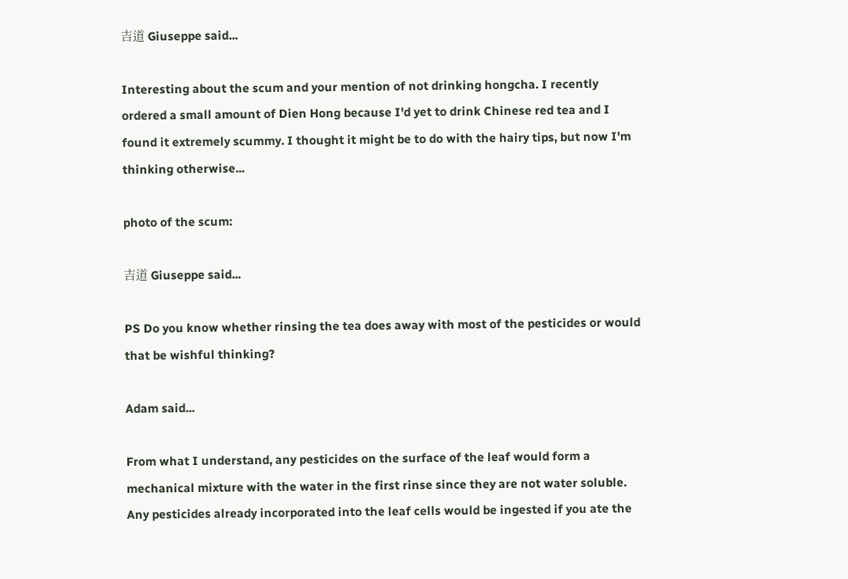吉道 Giuseppe said...

Interesting about the scum and your mention of not drinking hongcha. I recently ordered a small amount of Dien Hong because I'd yet to drink Chinese red tea and I found it extremely scummy. I thought it might be to do with the hairy tips, but now I'm thinking otherwise...

photo of the scum:

吉道 Giuseppe said...

PS Do you know whether rinsing the tea does away with most of the pesticides or would that be wishful thinking?

Adam said...

From what I understand, any pesticides on the surface of the leaf would form a mechanical mixture with the water in the first rinse since they are not water soluble. Any pesticides already incorporated into the leaf cells would be ingested if you ate the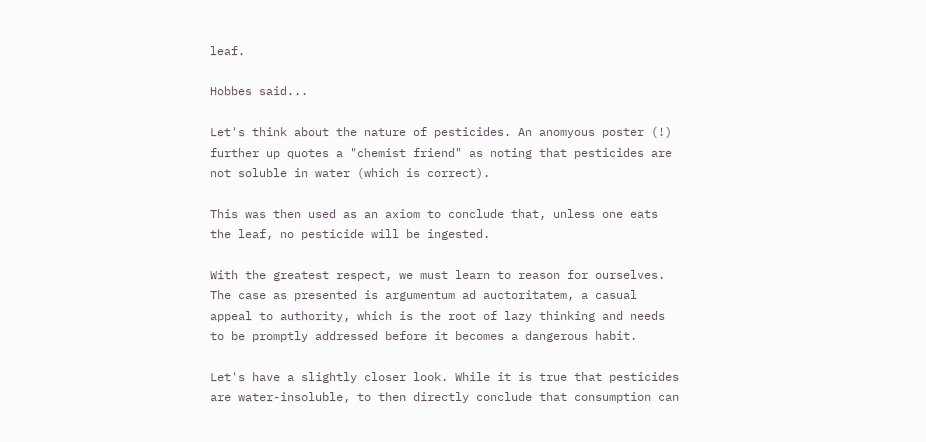leaf.

Hobbes said...

Let's think about the nature of pesticides. An anomyous poster (!) further up quotes a "chemist friend" as noting that pesticides are not soluble in water (which is correct).

This was then used as an axiom to conclude that, unless one eats the leaf, no pesticide will be ingested.

With the greatest respect, we must learn to reason for ourselves. The case as presented is argumentum ad auctoritatem, a casual appeal to authority, which is the root of lazy thinking and needs to be promptly addressed before it becomes a dangerous habit.

Let's have a slightly closer look. While it is true that pesticides are water-insoluble, to then directly conclude that consumption can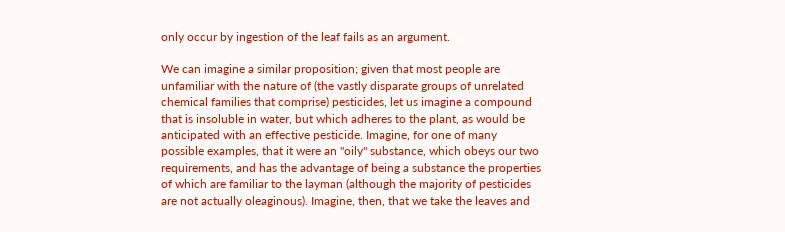only occur by ingestion of the leaf fails as an argument.

We can imagine a similar proposition; given that most people are unfamiliar with the nature of (the vastly disparate groups of unrelated chemical families that comprise) pesticides, let us imagine a compound that is insoluble in water, but which adheres to the plant, as would be anticipated with an effective pesticide. Imagine, for one of many possible examples, that it were an "oily" substance, which obeys our two requirements, and has the advantage of being a substance the properties of which are familiar to the layman (although the majority of pesticides are not actually oleaginous). Imagine, then, that we take the leaves and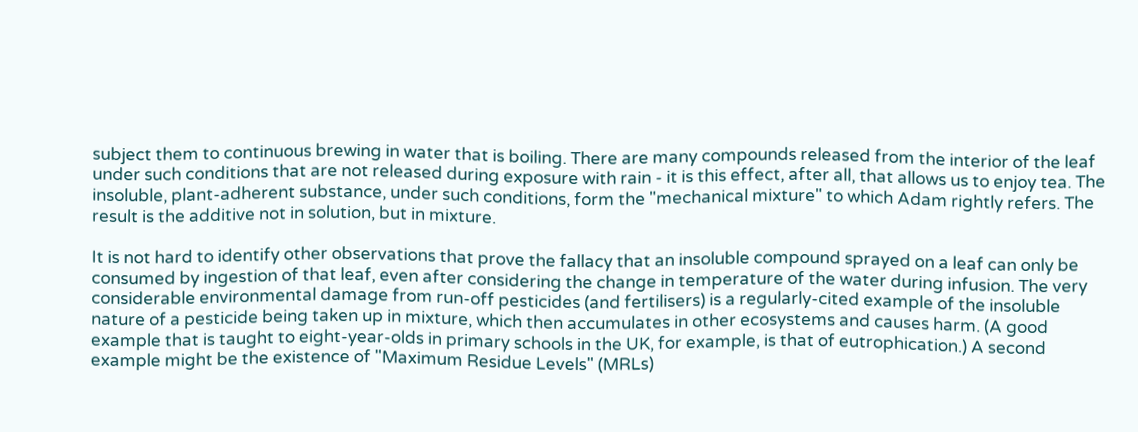subject them to continuous brewing in water that is boiling. There are many compounds released from the interior of the leaf under such conditions that are not released during exposure with rain - it is this effect, after all, that allows us to enjoy tea. The insoluble, plant-adherent substance, under such conditions, form the "mechanical mixture" to which Adam rightly refers. The result is the additive not in solution, but in mixture.

It is not hard to identify other observations that prove the fallacy that an insoluble compound sprayed on a leaf can only be consumed by ingestion of that leaf, even after considering the change in temperature of the water during infusion. The very considerable environmental damage from run-off pesticides (and fertilisers) is a regularly-cited example of the insoluble nature of a pesticide being taken up in mixture, which then accumulates in other ecosystems and causes harm. (A good example that is taught to eight-year-olds in primary schools in the UK, for example, is that of eutrophication.) A second example might be the existence of "Maximum Residue Levels" (MRLs)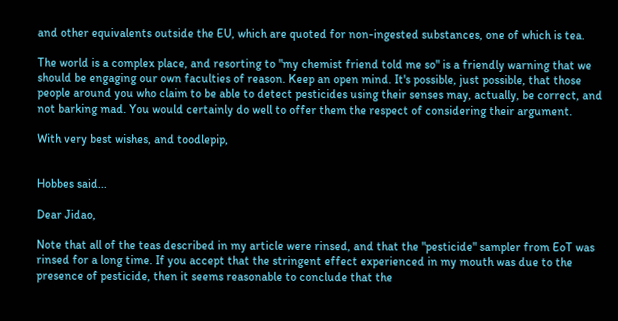and other equivalents outside the EU, which are quoted for non-ingested substances, one of which is tea.

The world is a complex place, and resorting to "my chemist friend told me so" is a friendly warning that we should be engaging our own faculties of reason. Keep an open mind. It's possible, just possible, that those people around you who claim to be able to detect pesticides using their senses may, actually, be correct, and not barking mad. You would certainly do well to offer them the respect of considering their argument.

With very best wishes, and toodlepip,


Hobbes said...

Dear Jidao,

Note that all of the teas described in my article were rinsed, and that the "pesticide" sampler from EoT was rinsed for a long time. If you accept that the stringent effect experienced in my mouth was due to the presence of pesticide, then it seems reasonable to conclude that the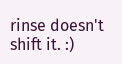rinse doesn't shift it. :)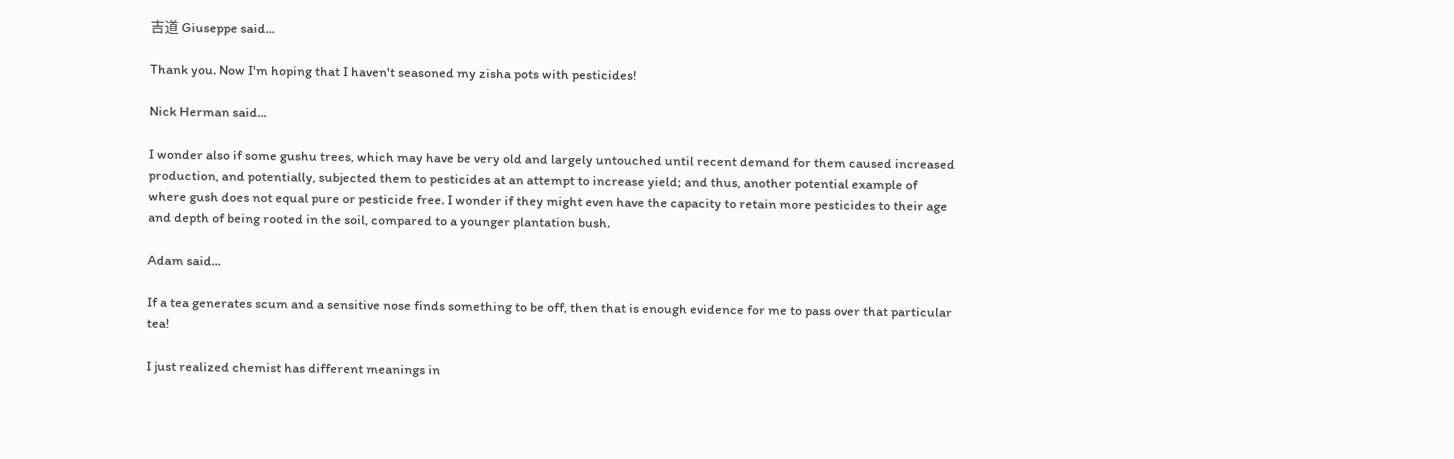吉道 Giuseppe said...

Thank you. Now I'm hoping that I haven't seasoned my zisha pots with pesticides!

Nick Herman said...

I wonder also if some gushu trees, which may have be very old and largely untouched until recent demand for them caused increased production, and potentially, subjected them to pesticides at an attempt to increase yield; and thus, another potential example of where gush does not equal pure or pesticide free. I wonder if they might even have the capacity to retain more pesticides to their age and depth of being rooted in the soil, compared to a younger plantation bush.

Adam said...

If a tea generates scum and a sensitive nose finds something to be off, then that is enough evidence for me to pass over that particular tea!

I just realized chemist has different meanings in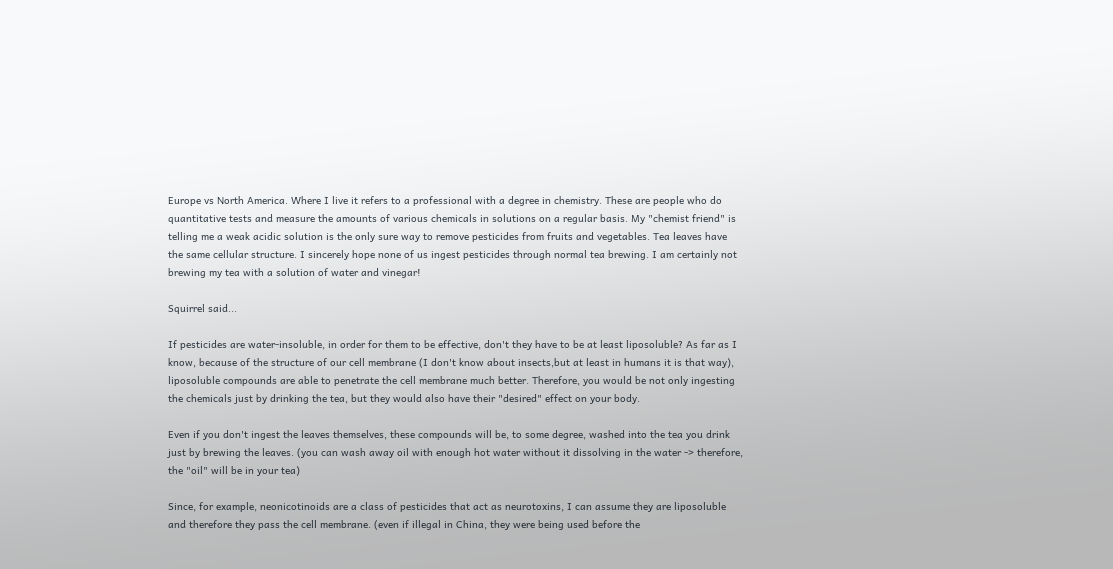Europe vs North America. Where I live it refers to a professional with a degree in chemistry. These are people who do quantitative tests and measure the amounts of various chemicals in solutions on a regular basis. My "chemist friend" is telling me a weak acidic solution is the only sure way to remove pesticides from fruits and vegetables. Tea leaves have the same cellular structure. I sincerely hope none of us ingest pesticides through normal tea brewing. I am certainly not brewing my tea with a solution of water and vinegar!

Squirrel said...

If pesticides are water-insoluble, in order for them to be effective, don't they have to be at least liposoluble? As far as I know, because of the structure of our cell membrane (I don't know about insects,but at least in humans it is that way), liposoluble compounds are able to penetrate the cell membrane much better. Therefore, you would be not only ingesting the chemicals just by drinking the tea, but they would also have their "desired" effect on your body.

Even if you don't ingest the leaves themselves, these compounds will be, to some degree, washed into the tea you drink just by brewing the leaves. (you can wash away oil with enough hot water without it dissolving in the water -> therefore, the "oil" will be in your tea)

Since, for example, neonicotinoids are a class of pesticides that act as neurotoxins, I can assume they are liposoluble and therefore they pass the cell membrane. (even if illegal in China, they were being used before the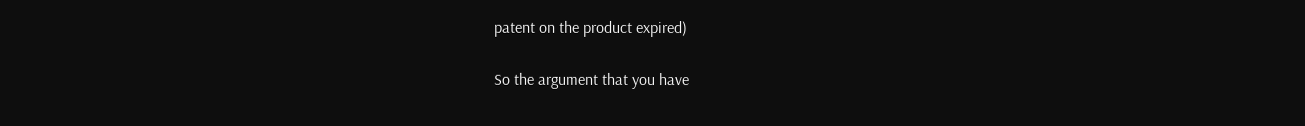patent on the product expired)

So the argument that you have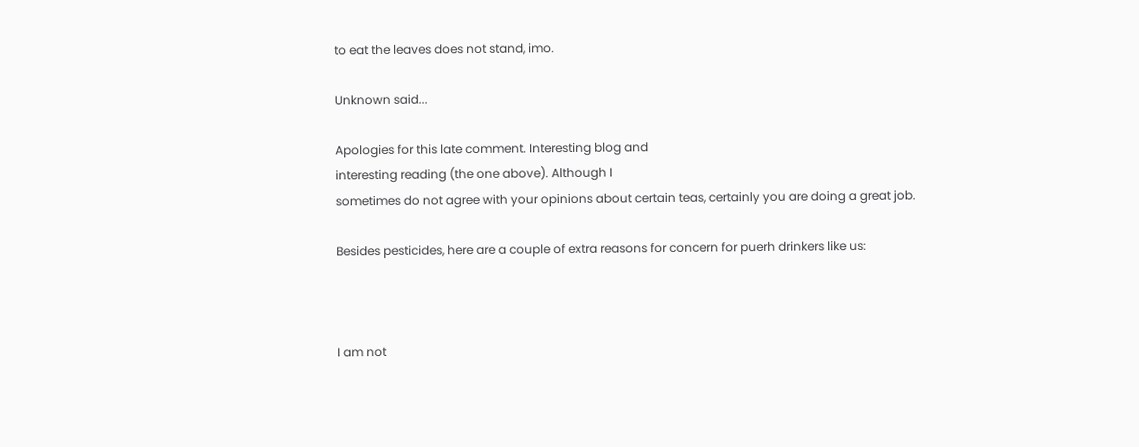to eat the leaves does not stand, imo.

Unknown said...

Apologies for this late comment. Interesting blog and
interesting reading (the one above). Although I
sometimes do not agree with your opinions about certain teas, certainly you are doing a great job.

Besides pesticides, here are a couple of extra reasons for concern for puerh drinkers like us:



I am not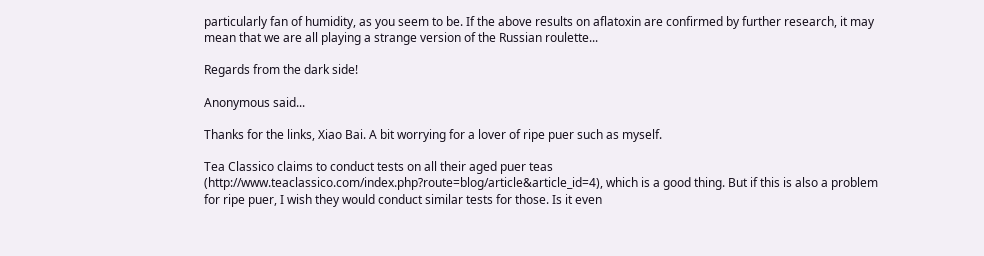particularly fan of humidity, as you seem to be. If the above results on aflatoxin are confirmed by further research, it may mean that we are all playing a strange version of the Russian roulette...

Regards from the dark side!

Anonymous said...

Thanks for the links, Xiao Bai. A bit worrying for a lover of ripe puer such as myself.

Tea Classico claims to conduct tests on all their aged puer teas (http://www.teaclassico.com/index.php?route=blog/article&article_id=4), which is a good thing. But if this is also a problem for ripe puer, I wish they would conduct similar tests for those. Is it even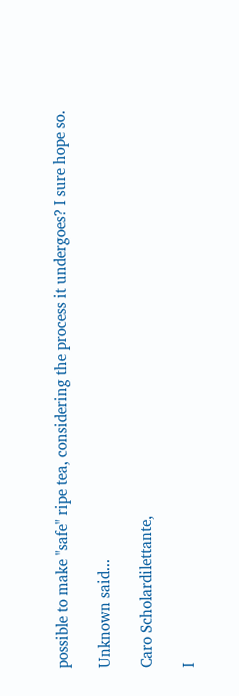possible to make "safe" ripe tea, considering the process it undergoes? I sure hope so.

Unknown said...

Caro Scholardilettante,

I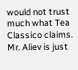would not trust much what Tea Classico claims. Mr. Aliev is just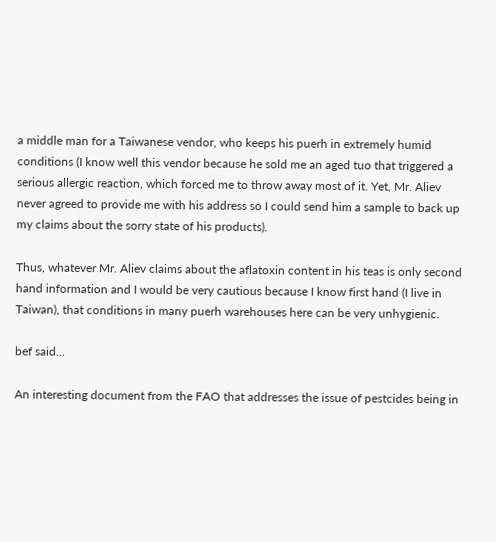a middle man for a Taiwanese vendor, who keeps his puerh in extremely humid conditions (I know well this vendor because he sold me an aged tuo that triggered a serious allergic reaction, which forced me to throw away most of it. Yet, Mr. Aliev never agreed to provide me with his address so I could send him a sample to back up my claims about the sorry state of his products).

Thus, whatever Mr. Aliev claims about the aflatoxin content in his teas is only second hand information and I would be very cautious because I know first hand (I live in Taiwan), that conditions in many puerh warehouses here can be very unhygienic.

bef said...

An interesting document from the FAO that addresses the issue of pestcides being in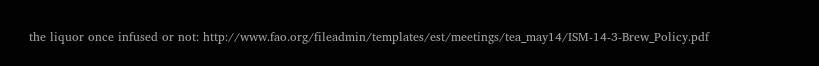the liquor once infused or not: http://www.fao.org/fileadmin/templates/est/meetings/tea_may14/ISM-14-3-Brew_Policy.pdf